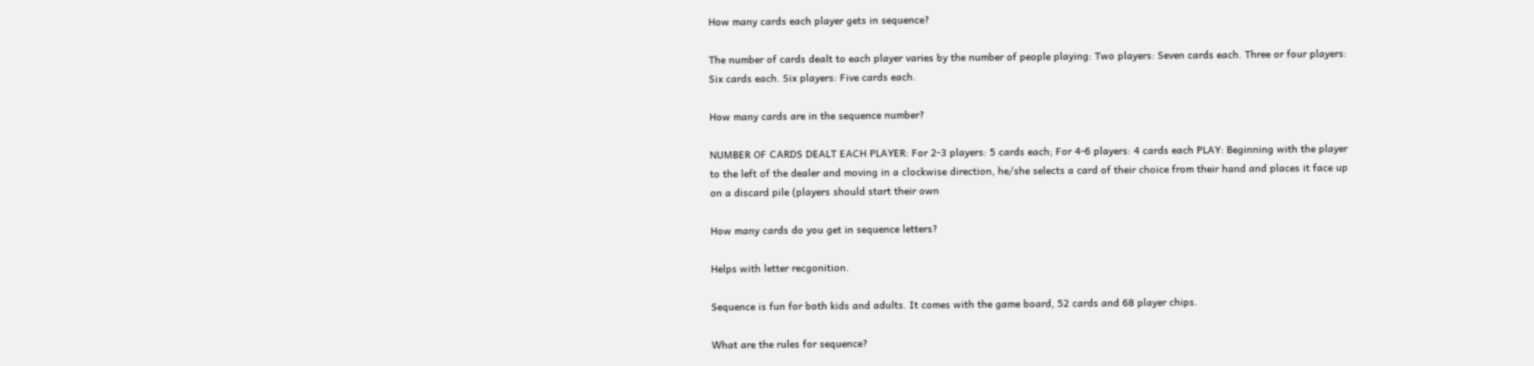How many cards each player gets in sequence?

The number of cards dealt to each player varies by the number of people playing: Two players: Seven cards each. Three or four players: Six cards each. Six players: Five cards each.

How many cards are in the sequence number?

NUMBER OF CARDS DEALT EACH PLAYER: For 2-3 players: 5 cards each; For 4-6 players: 4 cards each PLAY: Beginning with the player to the left of the dealer and moving in a clockwise direction, he/she selects a card of their choice from their hand and places it face up on a discard pile (players should start their own

How many cards do you get in sequence letters?

Helps with letter recgonition.

Sequence is fun for both kids and adults. It comes with the game board, 52 cards and 68 player chips.

What are the rules for sequence?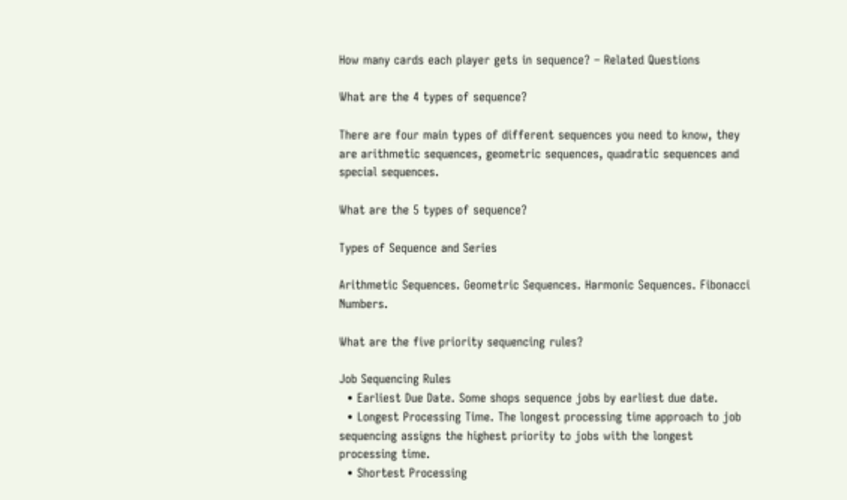How many cards each player gets in sequence? – Related Questions

What are the 4 types of sequence?

There are four main types of different sequences you need to know, they are arithmetic sequences, geometric sequences, quadratic sequences and special sequences.

What are the 5 types of sequence?

Types of Sequence and Series

Arithmetic Sequences. Geometric Sequences. Harmonic Sequences. Fibonacci Numbers.

What are the five priority sequencing rules?

Job Sequencing Rules
  • Earliest Due Date. Some shops sequence jobs by earliest due date.
  • Longest Processing Time. The longest processing time approach to job sequencing assigns the highest priority to jobs with the longest processing time.
  • Shortest Processing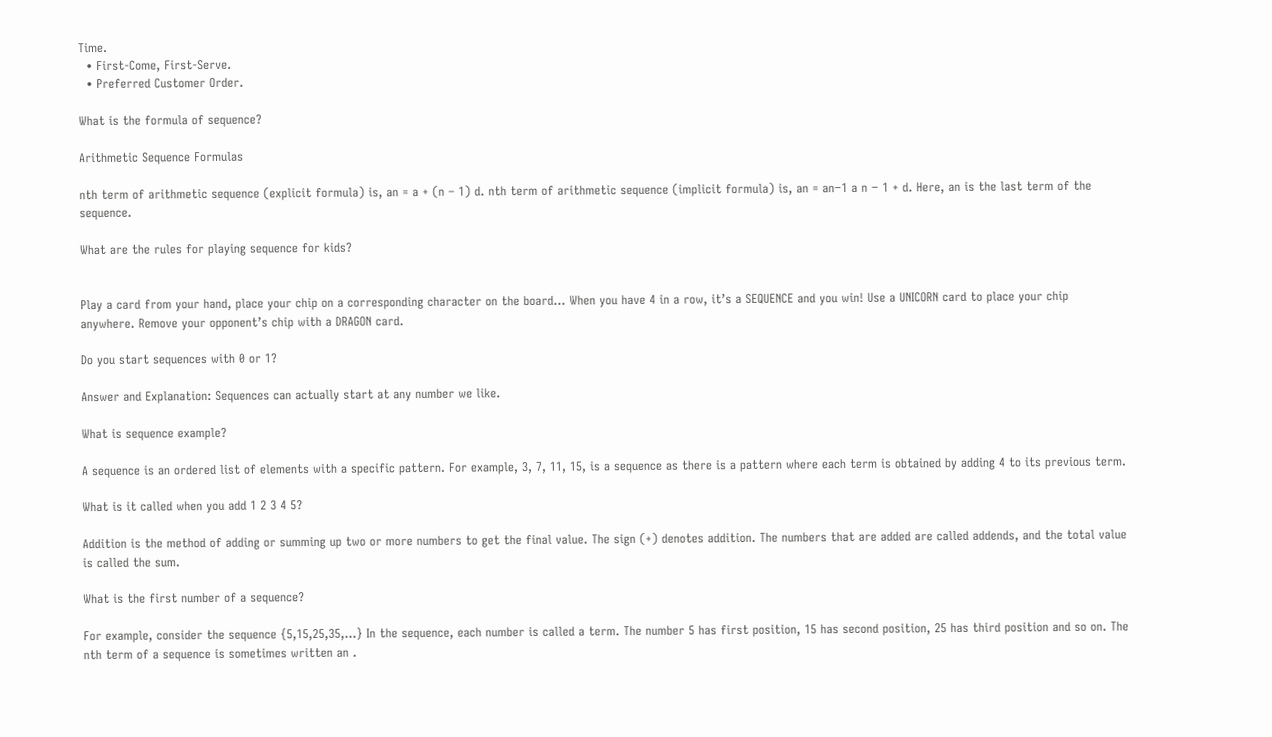Time.
  • First-Come, First-Serve.
  • Preferred Customer Order.

What is the formula of sequence?

Arithmetic Sequence Formulas

nth term of arithmetic sequence (explicit formula) is, an = a + (n – 1) d. nth term of arithmetic sequence (implicit formula) is, an = an−1 a n − 1 + d. Here, an is the last term of the sequence.

What are the rules for playing sequence for kids?


Play a card from your hand, place your chip on a corresponding character on the board… When you have 4 in a row, it’s a SEQUENCE and you win! Use a UNICORN card to place your chip anywhere. Remove your opponent’s chip with a DRAGON card.

Do you start sequences with 0 or 1?

Answer and Explanation: Sequences can actually start at any number we like.

What is sequence example?

A sequence is an ordered list of elements with a specific pattern. For example, 3, 7, 11, 15, is a sequence as there is a pattern where each term is obtained by adding 4 to its previous term.

What is it called when you add 1 2 3 4 5?

Addition is the method of adding or summing up two or more numbers to get the final value. The sign (+) denotes addition. The numbers that are added are called addends, and the total value is called the sum.

What is the first number of a sequence?

For example, consider the sequence {5,15,25,35,…} In the sequence, each number is called a term. The number 5 has first position, 15 has second position, 25 has third position and so on. The nth term of a sequence is sometimes written an .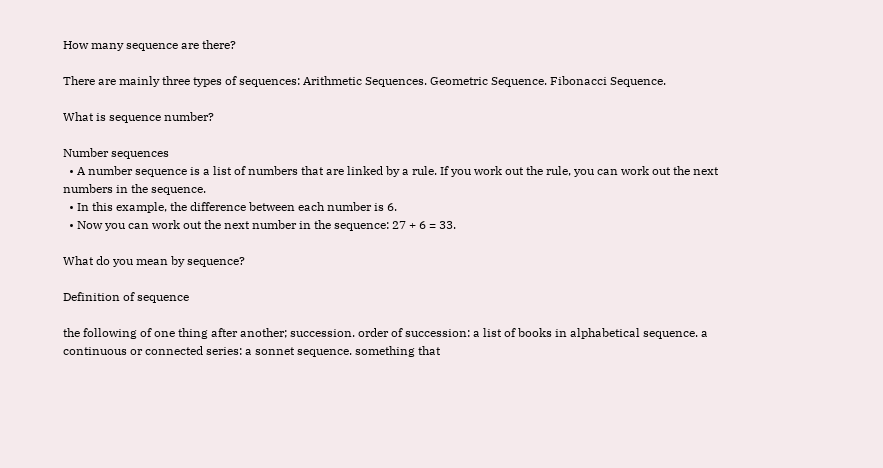How many sequence are there?

There are mainly three types of sequences: Arithmetic Sequences. Geometric Sequence. Fibonacci Sequence.

What is sequence number?

Number sequences
  • A number sequence is a list of numbers that are linked by a rule. If you work out the rule, you can work out the next numbers in the sequence.
  • In this example, the difference between each number is 6.
  • Now you can work out the next number in the sequence: 27 + 6 = 33.

What do you mean by sequence?

Definition of sequence

the following of one thing after another; succession. order of succession: a list of books in alphabetical sequence. a continuous or connected series: a sonnet sequence. something that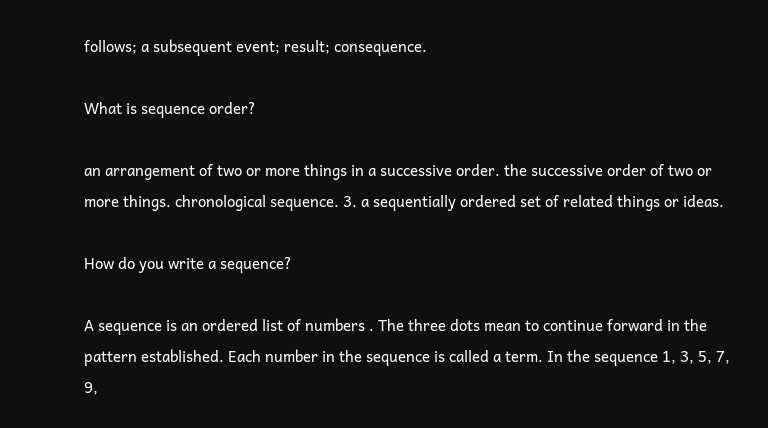follows; a subsequent event; result; consequence.

What is sequence order?

an arrangement of two or more things in a successive order. the successive order of two or more things. chronological sequence. 3. a sequentially ordered set of related things or ideas.

How do you write a sequence?

A sequence is an ordered list of numbers . The three dots mean to continue forward in the pattern established. Each number in the sequence is called a term. In the sequence 1, 3, 5, 7, 9,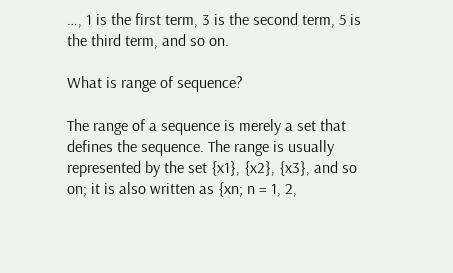…, 1 is the first term, 3 is the second term, 5 is the third term, and so on.

What is range of sequence?

The range of a sequence is merely a set that defines the sequence. The range is usually represented by the set {x1}, {x2}, {x3}, and so on; it is also written as {xn; n = 1, 2,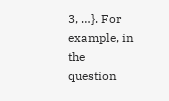3, …}. For example, in the question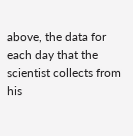above, the data for each day that the scientist collects from his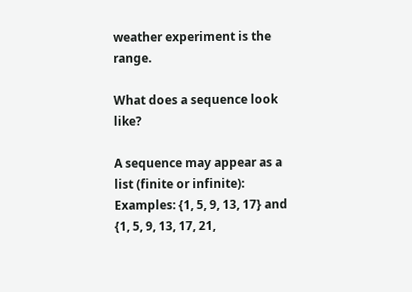weather experiment is the range.

What does a sequence look like?

A sequence may appear as a list (finite or infinite): Examples: {1, 5, 9, 13, 17} and {1, 5, 9, 13, 17, 21,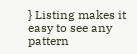} Listing makes it easy to see any pattern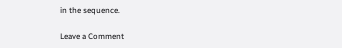in the sequence.

Leave a Comment